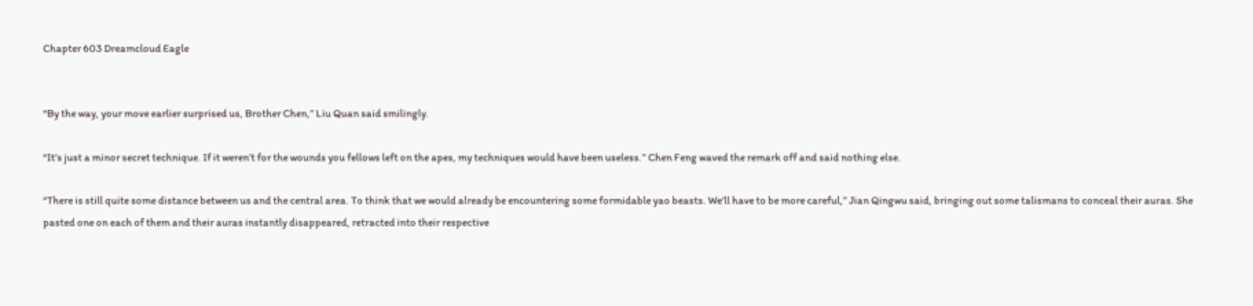Chapter 603 Dreamcloud Eagle


“By the way, your move earlier surprised us, Brother Chen,” Liu Quan said smilingly.

“It’s just a minor secret technique. If it weren’t for the wounds you fellows left on the apes, my techniques would have been useless.” Chen Feng waved the remark off and said nothing else.

“There is still quite some distance between us and the central area. To think that we would already be encountering some formidable yao beasts. We’ll have to be more careful,” Jian Qingwu said, bringing out some talismans to conceal their auras. She pasted one on each of them and their auras instantly disappeared, retracted into their respective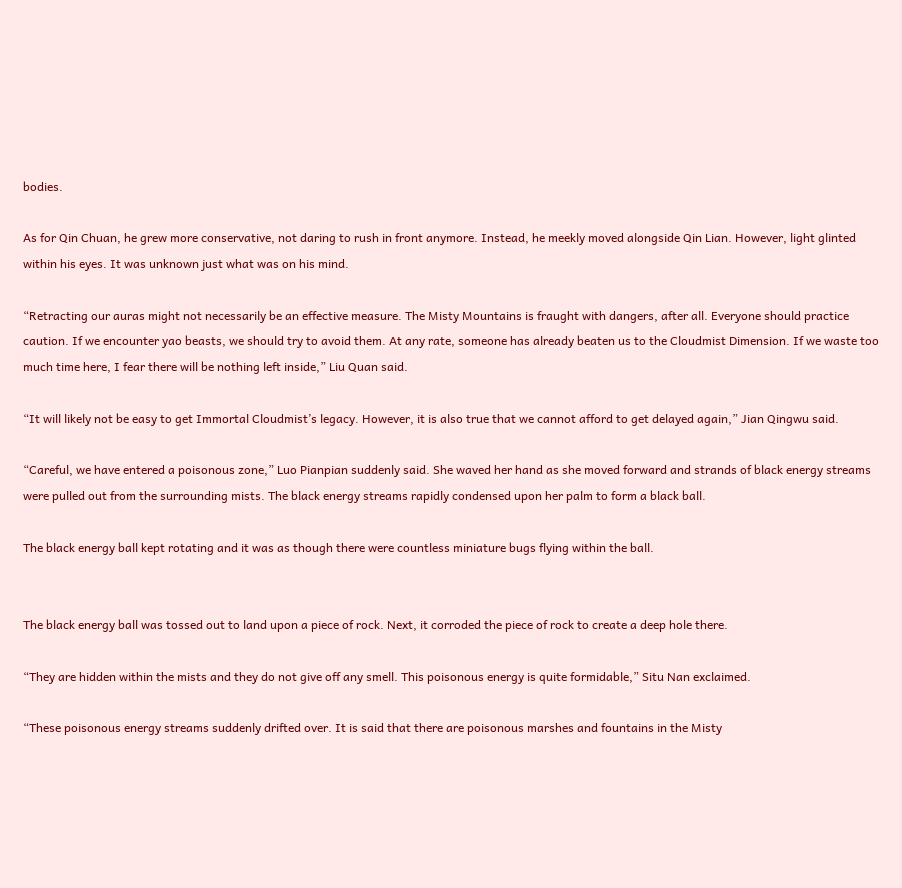bodies.

As for Qin Chuan, he grew more conservative, not daring to rush in front anymore. Instead, he meekly moved alongside Qin Lian. However, light glinted within his eyes. It was unknown just what was on his mind.

“Retracting our auras might not necessarily be an effective measure. The Misty Mountains is fraught with dangers, after all. Everyone should practice caution. If we encounter yao beasts, we should try to avoid them. At any rate, someone has already beaten us to the Cloudmist Dimension. If we waste too much time here, I fear there will be nothing left inside,” Liu Quan said.

“It will likely not be easy to get Immortal Cloudmist’s legacy. However, it is also true that we cannot afford to get delayed again,” Jian Qingwu said.

“Careful, we have entered a poisonous zone,” Luo Pianpian suddenly said. She waved her hand as she moved forward and strands of black energy streams were pulled out from the surrounding mists. The black energy streams rapidly condensed upon her palm to form a black ball.

The black energy ball kept rotating and it was as though there were countless miniature bugs flying within the ball.


The black energy ball was tossed out to land upon a piece of rock. Next, it corroded the piece of rock to create a deep hole there.

“They are hidden within the mists and they do not give off any smell. This poisonous energy is quite formidable,” Situ Nan exclaimed.

“These poisonous energy streams suddenly drifted over. It is said that there are poisonous marshes and fountains in the Misty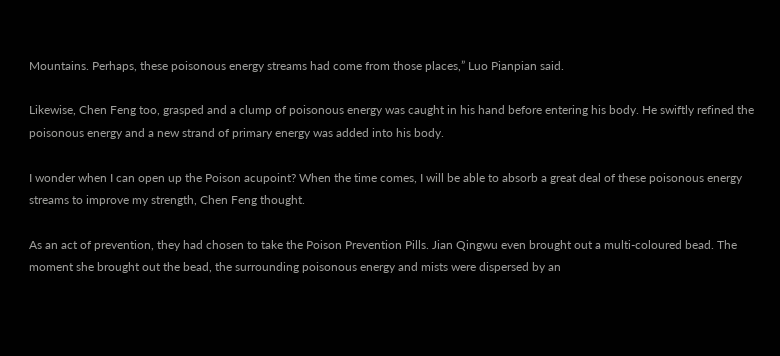Mountains. Perhaps, these poisonous energy streams had come from those places,” Luo Pianpian said.

Likewise, Chen Feng too, grasped and a clump of poisonous energy was caught in his hand before entering his body. He swiftly refined the poisonous energy and a new strand of primary energy was added into his body.

I wonder when I can open up the Poison acupoint? When the time comes, I will be able to absorb a great deal of these poisonous energy streams to improve my strength, Chen Feng thought.

As an act of prevention, they had chosen to take the Poison Prevention Pills. Jian Qingwu even brought out a multi-coloured bead. The moment she brought out the bead, the surrounding poisonous energy and mists were dispersed by an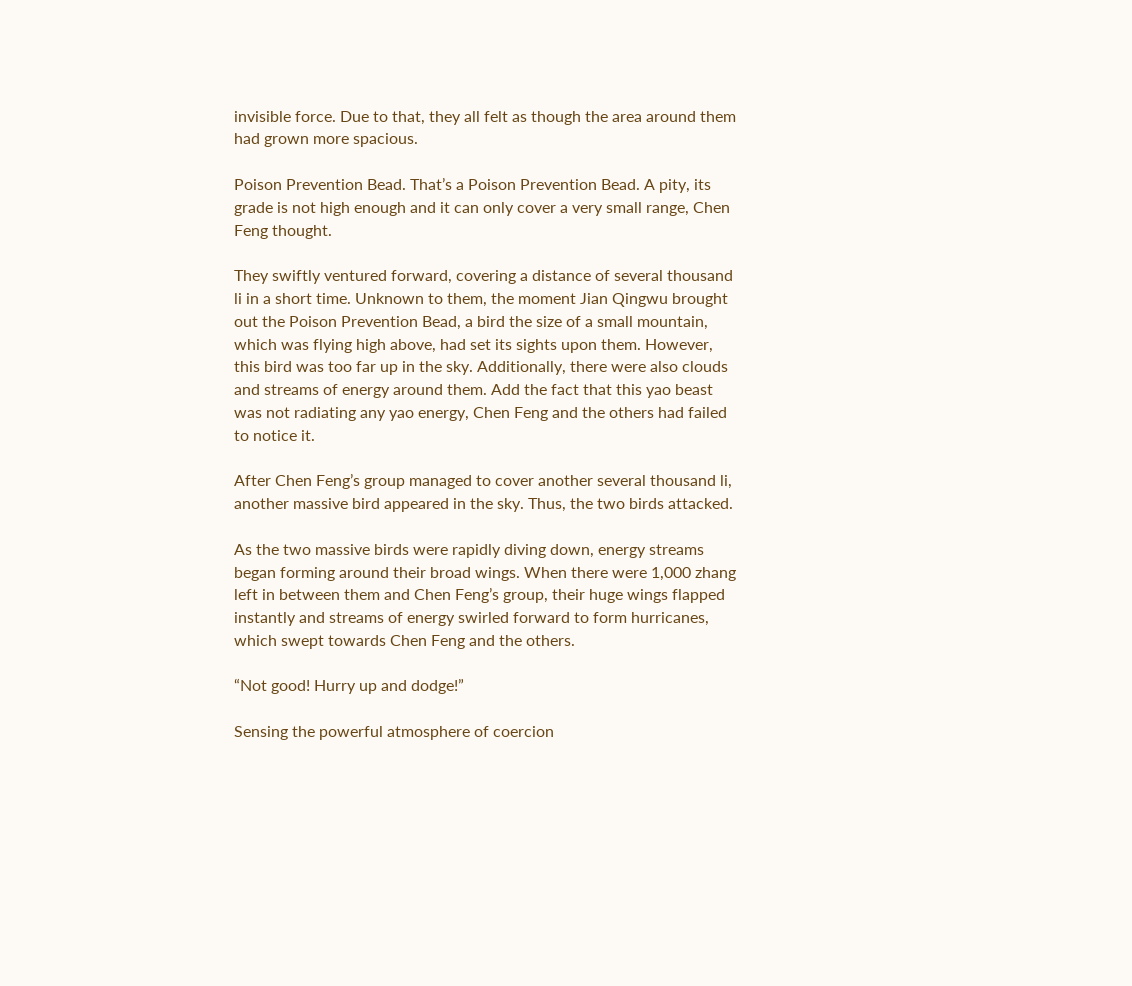invisible force. Due to that, they all felt as though the area around them had grown more spacious.

Poison Prevention Bead. That’s a Poison Prevention Bead. A pity, its grade is not high enough and it can only cover a very small range, Chen Feng thought.

They swiftly ventured forward, covering a distance of several thousand li in a short time. Unknown to them, the moment Jian Qingwu brought out the Poison Prevention Bead, a bird the size of a small mountain, which was flying high above, had set its sights upon them. However, this bird was too far up in the sky. Additionally, there were also clouds and streams of energy around them. Add the fact that this yao beast was not radiating any yao energy, Chen Feng and the others had failed to notice it.

After Chen Feng’s group managed to cover another several thousand li, another massive bird appeared in the sky. Thus, the two birds attacked.

As the two massive birds were rapidly diving down, energy streams began forming around their broad wings. When there were 1,000 zhang left in between them and Chen Feng’s group, their huge wings flapped instantly and streams of energy swirled forward to form hurricanes, which swept towards Chen Feng and the others.

“Not good! Hurry up and dodge!”

Sensing the powerful atmosphere of coercion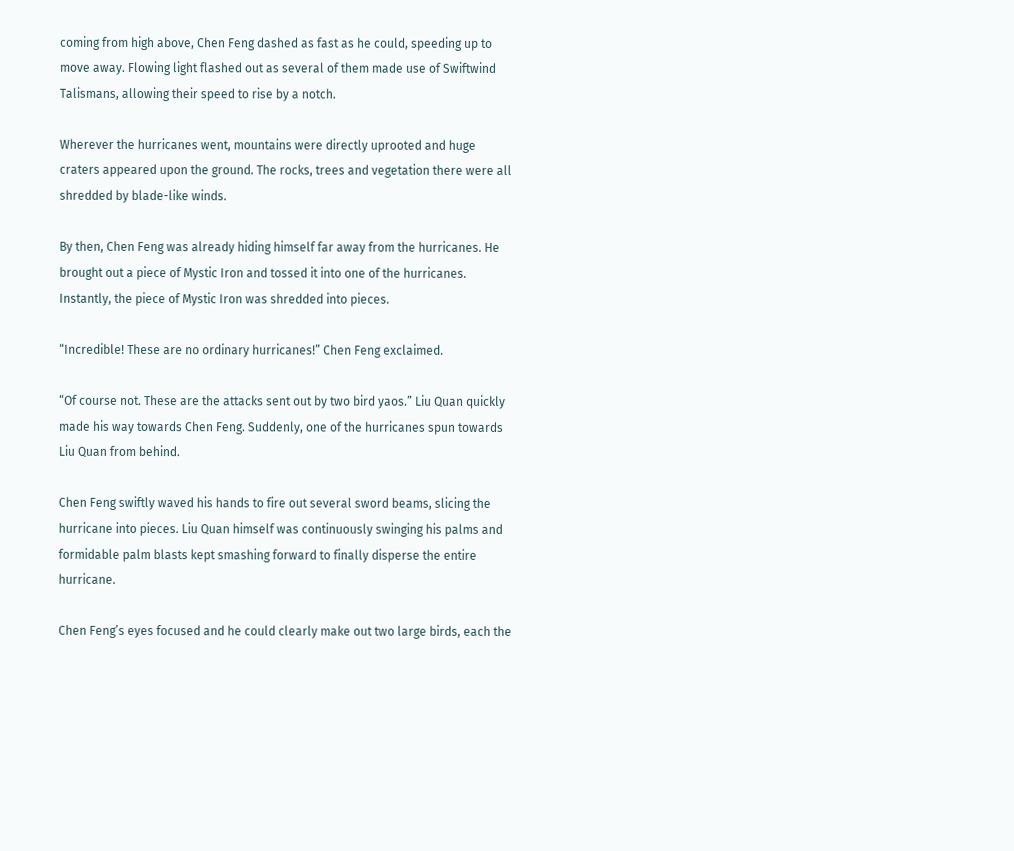coming from high above, Chen Feng dashed as fast as he could, speeding up to move away. Flowing light flashed out as several of them made use of Swiftwind Talismans, allowing their speed to rise by a notch.

Wherever the hurricanes went, mountains were directly uprooted and huge craters appeared upon the ground. The rocks, trees and vegetation there were all shredded by blade-like winds.

By then, Chen Feng was already hiding himself far away from the hurricanes. He brought out a piece of Mystic Iron and tossed it into one of the hurricanes. Instantly, the piece of Mystic Iron was shredded into pieces.

“Incredible! These are no ordinary hurricanes!” Chen Feng exclaimed.

“Of course not. These are the attacks sent out by two bird yaos.” Liu Quan quickly made his way towards Chen Feng. Suddenly, one of the hurricanes spun towards Liu Quan from behind.

Chen Feng swiftly waved his hands to fire out several sword beams, slicing the hurricane into pieces. Liu Quan himself was continuously swinging his palms and formidable palm blasts kept smashing forward to finally disperse the entire hurricane.

Chen Feng’s eyes focused and he could clearly make out two large birds, each the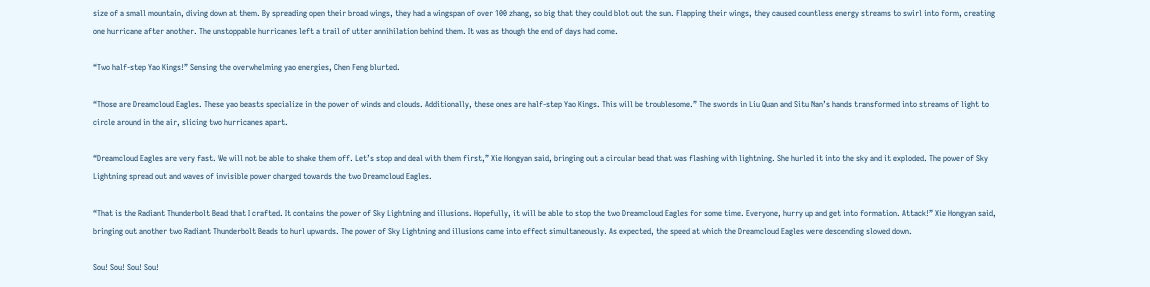size of a small mountain, diving down at them. By spreading open their broad wings, they had a wingspan of over 100 zhang, so big that they could blot out the sun. Flapping their wings, they caused countless energy streams to swirl into form, creating one hurricane after another. The unstoppable hurricanes left a trail of utter annihilation behind them. It was as though the end of days had come.

“Two half-step Yao Kings!” Sensing the overwhelming yao energies, Chen Feng blurted.

“Those are Dreamcloud Eagles. These yao beasts specialize in the power of winds and clouds. Additionally, these ones are half-step Yao Kings. This will be troublesome.” The swords in Liu Quan and Situ Nan’s hands transformed into streams of light to circle around in the air, slicing two hurricanes apart.

“Dreamcloud Eagles are very fast. We will not be able to shake them off. Let’s stop and deal with them first,” Xie Hongyan said, bringing out a circular bead that was flashing with lightning. She hurled it into the sky and it exploded. The power of Sky Lightning spread out and waves of invisible power charged towards the two Dreamcloud Eagles.

“That is the Radiant Thunderbolt Bead that I crafted. It contains the power of Sky Lightning and illusions. Hopefully, it will be able to stop the two Dreamcloud Eagles for some time. Everyone, hurry up and get into formation. Attack!” Xie Hongyan said, bringing out another two Radiant Thunderbolt Beads to hurl upwards. The power of Sky Lightning and illusions came into effect simultaneously. As expected, the speed at which the Dreamcloud Eagles were descending slowed down.

Sou! Sou! Sou! Sou!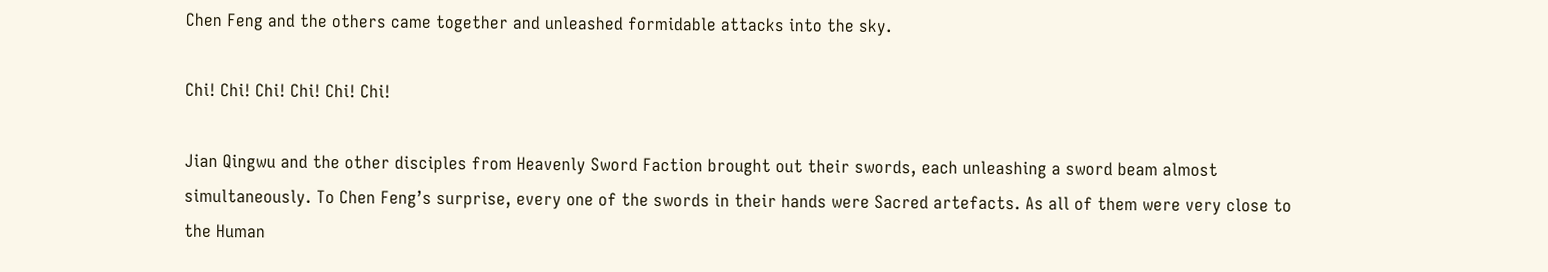Chen Feng and the others came together and unleashed formidable attacks into the sky.

Chi! Chi! Chi! Chi! Chi! Chi!

Jian Qingwu and the other disciples from Heavenly Sword Faction brought out their swords, each unleashing a sword beam almost simultaneously. To Chen Feng’s surprise, every one of the swords in their hands were Sacred artefacts. As all of them were very close to the Human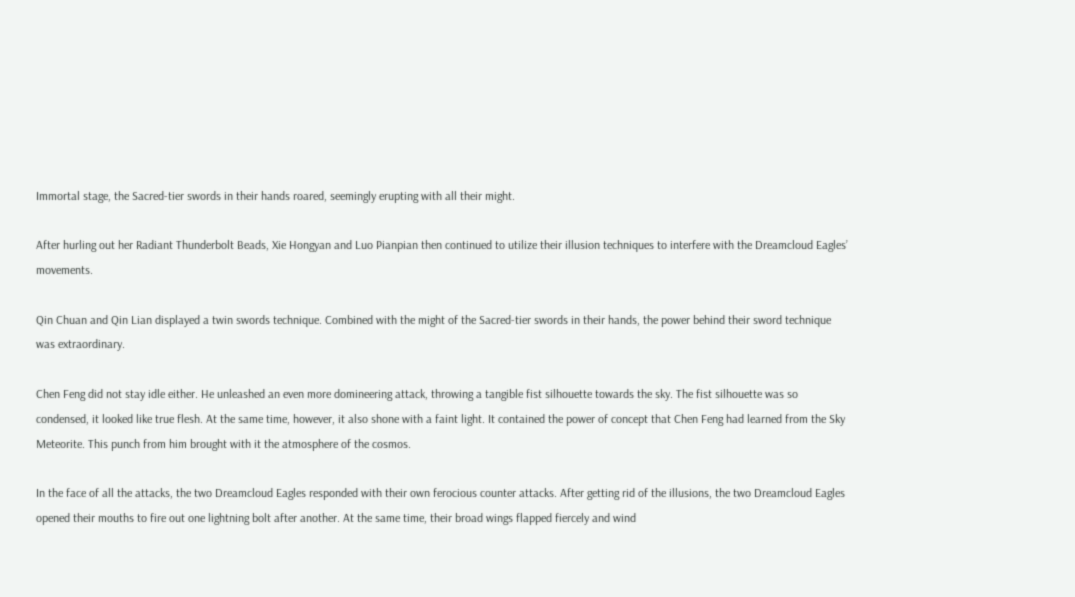Immortal stage, the Sacred-tier swords in their hands roared, seemingly erupting with all their might.

After hurling out her Radiant Thunderbolt Beads, Xie Hongyan and Luo Pianpian then continued to utilize their illusion techniques to interfere with the Dreamcloud Eagles’ movements.

Qin Chuan and Qin Lian displayed a twin swords technique. Combined with the might of the Sacred-tier swords in their hands, the power behind their sword technique was extraordinary.

Chen Feng did not stay idle either. He unleashed an even more domineering attack, throwing a tangible fist silhouette towards the sky. The fist silhouette was so condensed, it looked like true flesh. At the same time, however, it also shone with a faint light. It contained the power of concept that Chen Feng had learned from the Sky Meteorite. This punch from him brought with it the atmosphere of the cosmos.

In the face of all the attacks, the two Dreamcloud Eagles responded with their own ferocious counter attacks. After getting rid of the illusions, the two Dreamcloud Eagles opened their mouths to fire out one lightning bolt after another. At the same time, their broad wings flapped fiercely and wind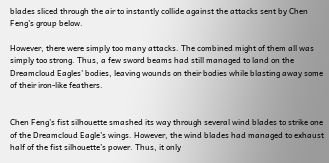blades sliced through the air to instantly collide against the attacks sent by Chen Feng’s group below.

However, there were simply too many attacks. The combined might of them all was simply too strong. Thus, a few sword beams had still managed to land on the Dreamcloud Eagles’ bodies, leaving wounds on their bodies while blasting away some of their iron-like feathers.


Chen Feng’s fist silhouette smashed its way through several wind blades to strike one of the Dreamcloud Eagle’s wings. However, the wind blades had managed to exhaust half of the fist silhouette’s power. Thus, it only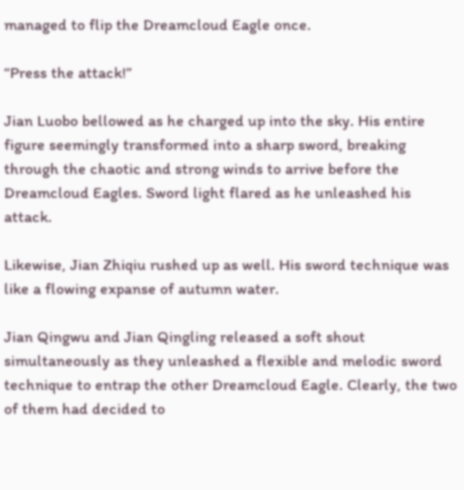managed to flip the Dreamcloud Eagle once.

“Press the attack!”

Jian Luobo bellowed as he charged up into the sky. His entire figure seemingly transformed into a sharp sword, breaking through the chaotic and strong winds to arrive before the Dreamcloud Eagles. Sword light flared as he unleashed his attack.

Likewise, Jian Zhiqiu rushed up as well. His sword technique was like a flowing expanse of autumn water.

Jian Qingwu and Jian Qingling released a soft shout simultaneously as they unleashed a flexible and melodic sword technique to entrap the other Dreamcloud Eagle. Clearly, the two of them had decided to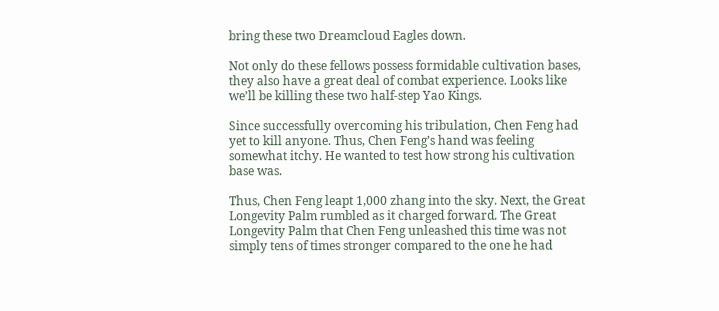bring these two Dreamcloud Eagles down.

Not only do these fellows possess formidable cultivation bases, they also have a great deal of combat experience. Looks like we’ll be killing these two half-step Yao Kings.

Since successfully overcoming his tribulation, Chen Feng had yet to kill anyone. Thus, Chen Feng’s hand was feeling somewhat itchy. He wanted to test how strong his cultivation base was.

Thus, Chen Feng leapt 1,000 zhang into the sky. Next, the Great Longevity Palm rumbled as it charged forward. The Great Longevity Palm that Chen Feng unleashed this time was not simply tens of times stronger compared to the one he had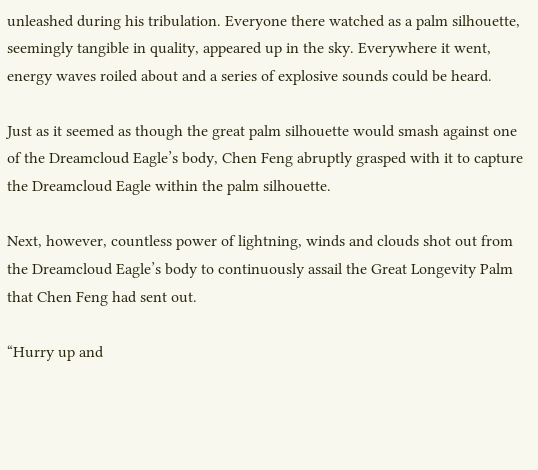unleashed during his tribulation. Everyone there watched as a palm silhouette, seemingly tangible in quality, appeared up in the sky. Everywhere it went, energy waves roiled about and a series of explosive sounds could be heard.

Just as it seemed as though the great palm silhouette would smash against one of the Dreamcloud Eagle’s body, Chen Feng abruptly grasped with it to capture the Dreamcloud Eagle within the palm silhouette.

Next, however, countless power of lightning, winds and clouds shot out from the Dreamcloud Eagle’s body to continuously assail the Great Longevity Palm that Chen Feng had sent out.

“Hurry up and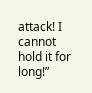attack! I cannot hold it for long!”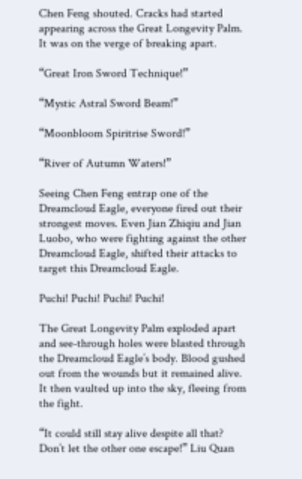Chen Feng shouted. Cracks had started appearing across the Great Longevity Palm. It was on the verge of breaking apart.

“Great Iron Sword Technique!”

“Mystic Astral Sword Beam!”

“Moonbloom Spiritrise Sword!”

“River of Autumn Waters!”

Seeing Chen Feng entrap one of the Dreamcloud Eagle, everyone fired out their strongest moves. Even Jian Zhiqiu and Jian Luobo, who were fighting against the other Dreamcloud Eagle, shifted their attacks to target this Dreamcloud Eagle.

Puchi! Puchi! Puchi! Puchi!

The Great Longevity Palm exploded apart and see-through holes were blasted through the Dreamcloud Eagle’s body. Blood gushed out from the wounds but it remained alive. It then vaulted up into the sky, fleeing from the fight.

“It could still stay alive despite all that? Don’t let the other one escape!” Liu Quan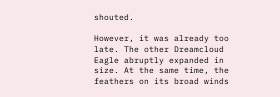shouted.

However, it was already too late. The other Dreamcloud Eagle abruptly expanded in size. At the same time, the feathers on its broad winds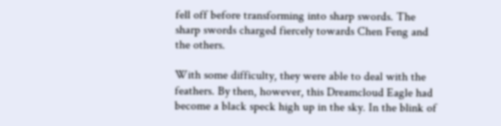fell off before transforming into sharp swords. The sharp swords charged fiercely towards Chen Feng and the others.

With some difficulty, they were able to deal with the feathers. By then, however, this Dreamcloud Eagle had become a black speck high up in the sky. In the blink of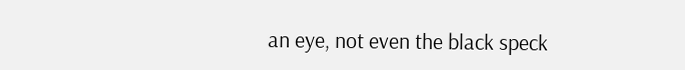an eye, not even the black speck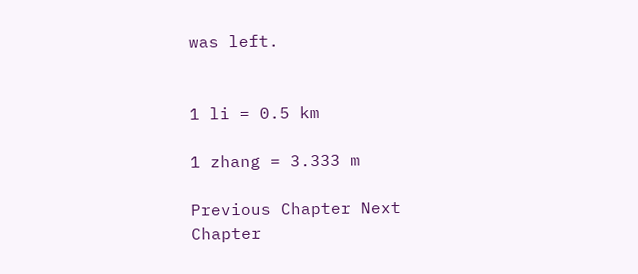was left.


1 li = 0.5 km

1 zhang = 3.333 m

Previous Chapter Next Chapter